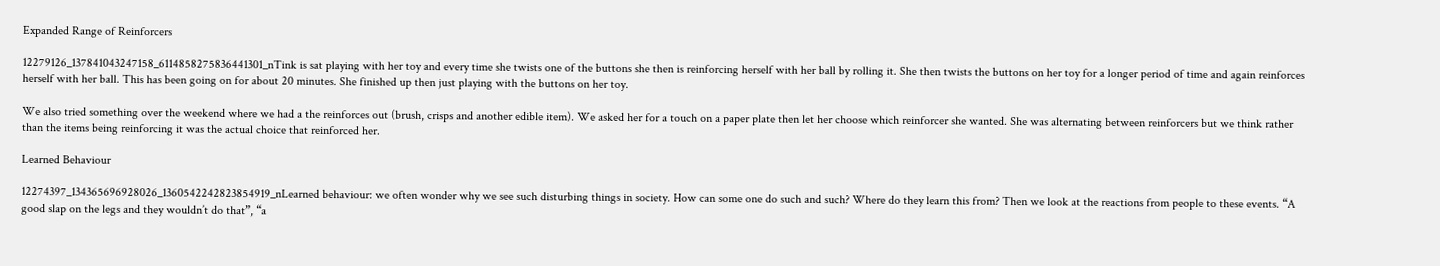Expanded Range of Reinforcers

12279126_137841043247158_6114858275836441301_nTink is sat playing with her toy and every time she twists one of the buttons she then is reinforcing herself with her ball by rolling it. She then twists the buttons on her toy for a longer period of time and again reinforces herself with her ball. This has been going on for about 20 minutes. She finished up then just playing with the buttons on her toy.

We also tried something over the weekend where we had a the reinforces out (brush, crisps and another edible item). We asked her for a touch on a paper plate then let her choose which reinforcer she wanted. She was alternating between reinforcers but we think rather than the items being reinforcing it was the actual choice that reinforced her.

Learned Behaviour

12274397_134365696928026_1360542242823854919_nLearned behaviour: we often wonder why we see such disturbing things in society. How can some one do such and such? Where do they learn this from? Then we look at the reactions from people to these events. “A good slap on the legs and they wouldn’t do that”, “a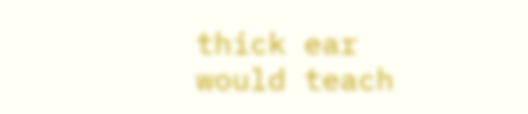thick ear would teach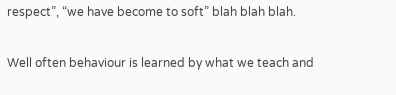respect”, “we have become to soft” blah blah blah.

Well often behaviour is learned by what we teach and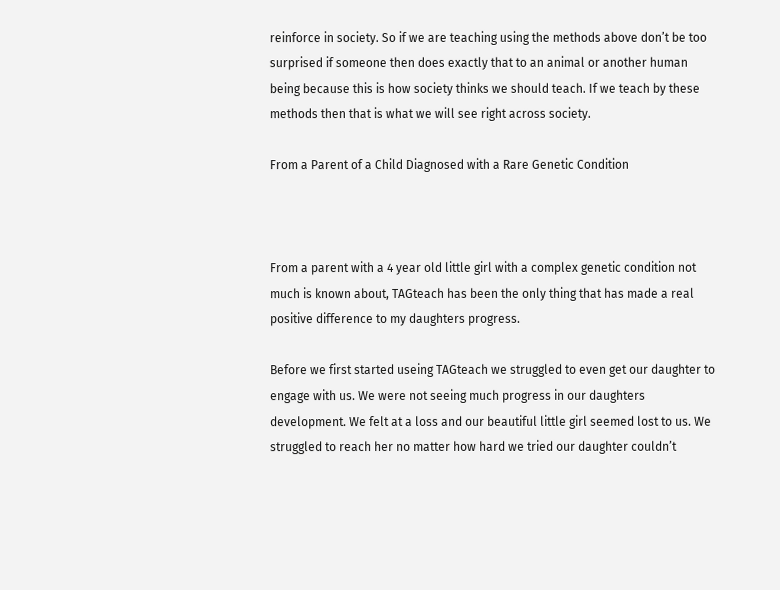reinforce in society. So if we are teaching using the methods above don’t be too surprised if someone then does exactly that to an animal or another human being because this is how society thinks we should teach. If we teach by these methods then that is what we will see right across society.

From a Parent of a Child Diagnosed with a Rare Genetic Condition



From a parent with a 4 year old little girl with a complex genetic condition not much is known about, TAGteach has been the only thing that has made a real positive difference to my daughters progress.

Before we first started useing TAGteach we struggled to even get our daughter to engage with us. We were not seeing much progress in our daughters development. We felt at a loss and our beautiful little girl seemed lost to us. We struggled to reach her no matter how hard we tried our daughter couldn’t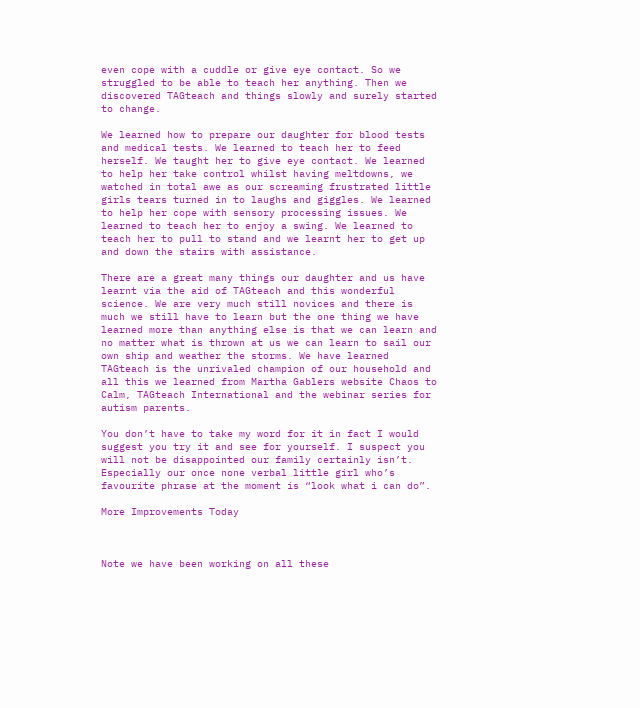even cope with a cuddle or give eye contact. So we struggled to be able to teach her anything. Then we discovered TAGteach and things slowly and surely started to change.

We learned how to prepare our daughter for blood tests and medical tests. We learned to teach her to feed herself. We taught her to give eye contact. We learned to help her take control whilst having meltdowns, we watched in total awe as our screaming frustrated little girls tears turned in to laughs and giggles. We learned to help her cope with sensory processing issues. We learned to teach her to enjoy a swing. We learned to teach her to pull to stand and we learnt her to get up and down the stairs with assistance.

There are a great many things our daughter and us have learnt via the aid of TAGteach and this wonderful science. We are very much still novices and there is much we still have to learn but the one thing we have learned more than anything else is that we can learn and no matter what is thrown at us we can learn to sail our own ship and weather the storms. We have learned TAGteach is the unrivaled champion of our household and all this we learned from Martha Gablers website Chaos to Calm, TAGteach International and the webinar series for autism parents.

You don’t have to take my word for it in fact I would suggest you try it and see for yourself. I suspect you will not be disappointed our family certainly isn’t. Especially our once none verbal little girl who’s favourite phrase at the moment is “look what i can do”.

More Improvements Today



Note we have been working on all these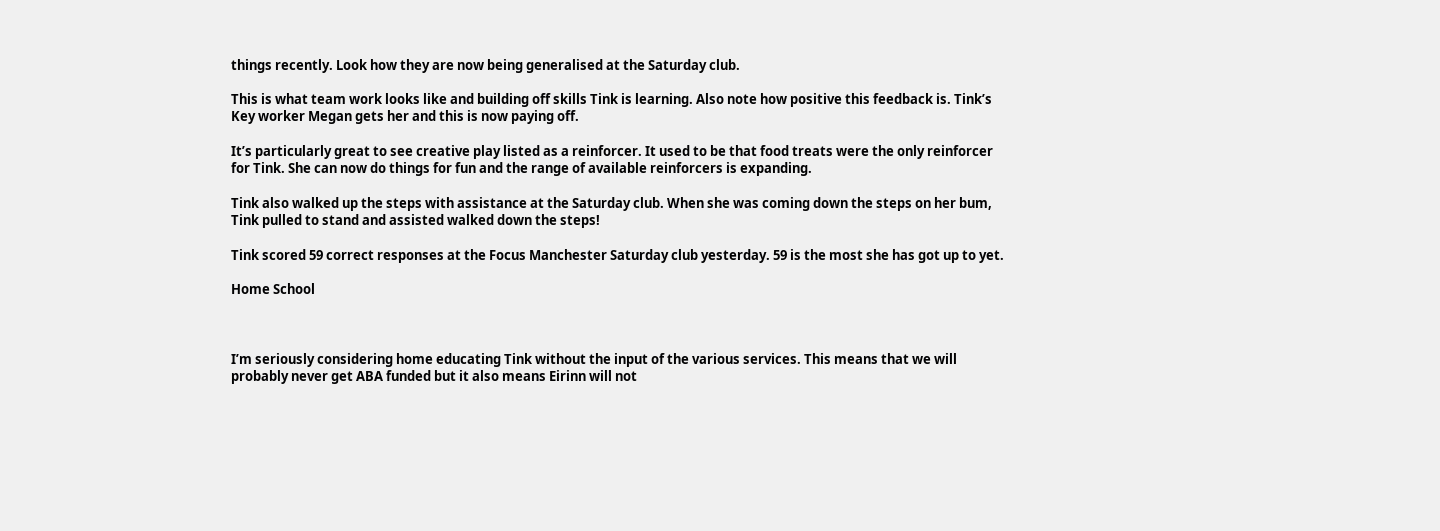things recently. Look how they are now being generalised at the Saturday club.

This is what team work looks like and building off skills Tink is learning. Also note how positive this feedback is. Tink’s Key worker Megan gets her and this is now paying off.

It’s particularly great to see creative play listed as a reinforcer. It used to be that food treats were the only reinforcer for Tink. She can now do things for fun and the range of available reinforcers is expanding.

Tink also walked up the steps with assistance at the Saturday club. When she was coming down the steps on her bum, Tink pulled to stand and assisted walked down the steps!

Tink scored 59 correct responses at the Focus Manchester Saturday club yesterday. 59 is the most she has got up to yet.

Home School



I’m seriously considering home educating Tink without the input of the various services. This means that we will probably never get ABA funded but it also means Eirinn will not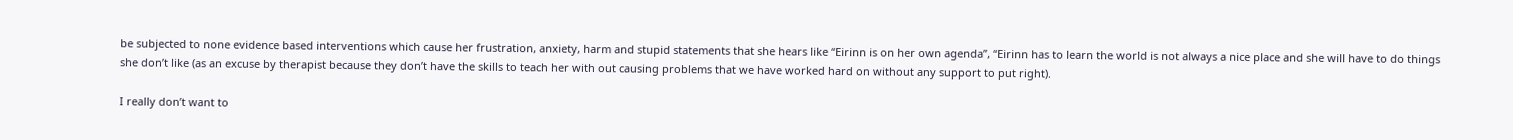be subjected to none evidence based interventions which cause her frustration, anxiety, harm and stupid statements that she hears like “Eirinn is on her own agenda”, “Eirinn has to learn the world is not always a nice place and she will have to do things she don’t like (as an excuse by therapist because they don’t have the skills to teach her with out causing problems that we have worked hard on without any support to put right).

I really don’t want to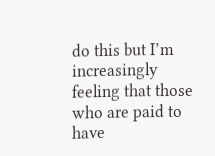do this but I’m increasingly feeling that those who are paid to have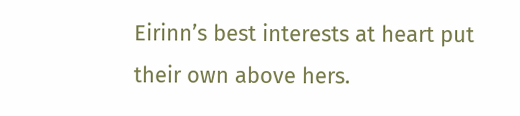Eirinn’s best interests at heart put their own above hers.